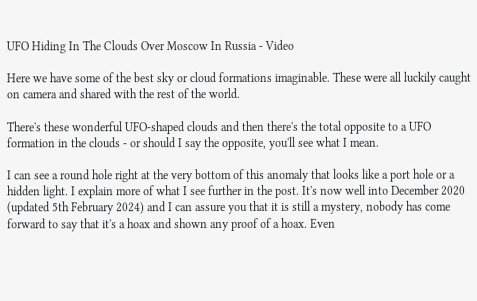UFO Hiding In The Clouds Over Moscow In Russia - Video

Here we have some of the best sky or cloud formations imaginable. These were all luckily caught on camera and shared with the rest of the world.

There's these wonderful UFO-shaped clouds and then there's the total opposite to a UFO formation in the clouds - or should I say the opposite, you'll see what I mean.

I can see a round hole right at the very bottom of this anomaly that looks like a port hole or a hidden light. I explain more of what I see further in the post. It's now well into December 2020 (updated 5th February 2024) and I can assure you that it is still a mystery, nobody has come forward to say that it's a hoax and shown any proof of a hoax. Even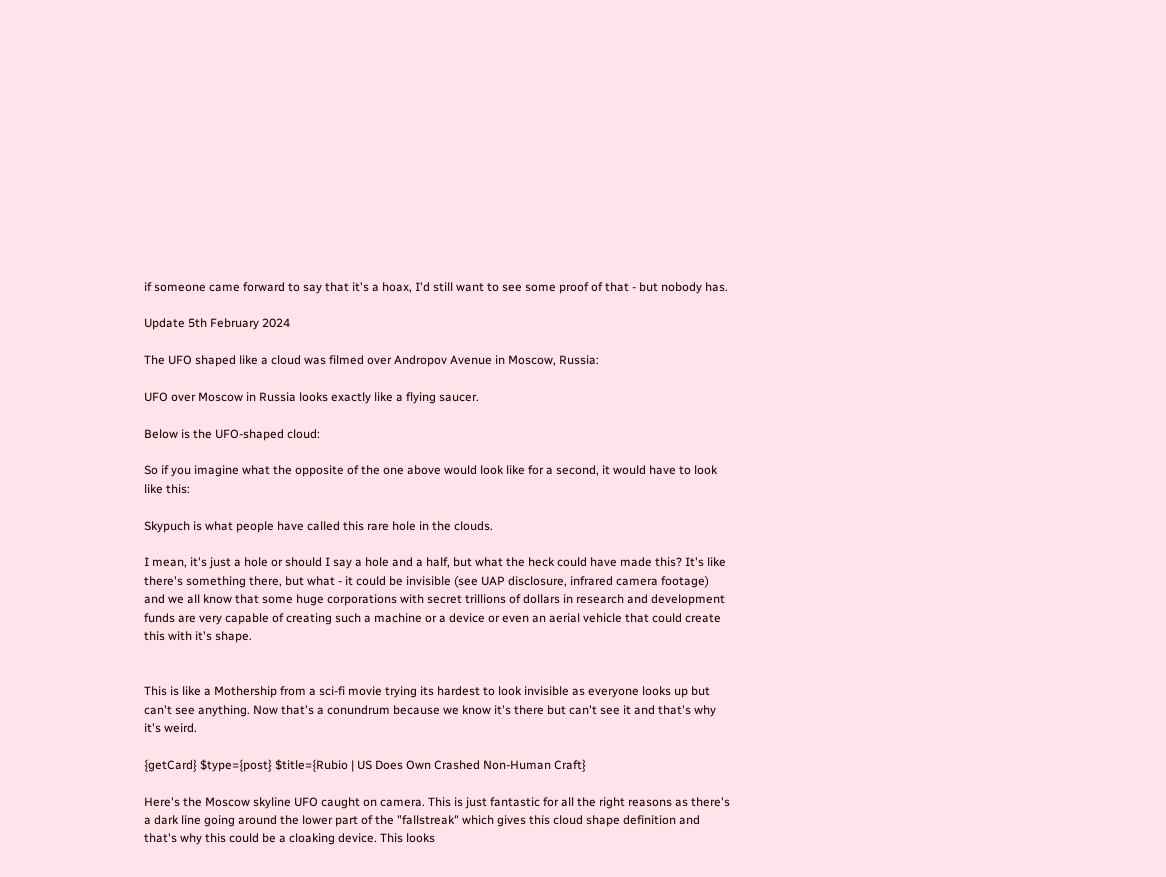if someone came forward to say that it's a hoax, I'd still want to see some proof of that - but nobody has.

Update 5th February 2024

The UFO shaped like a cloud was filmed over Andropov Avenue in Moscow, Russia:

UFO over Moscow in Russia looks exactly like a flying saucer.

Below is the UFO-shaped cloud:

So if you imagine what the opposite of the one above would look like for a second, it would have to look like this:

Skypuch is what people have called this rare hole in the clouds.

I mean, it's just a hole or should I say a hole and a half, but what the heck could have made this? It's like there's something there, but what - it could be invisible (see UAP disclosure, infrared camera footage) and we all know that some huge corporations with secret trillions of dollars in research and development funds are very capable of creating such a machine or a device or even an aerial vehicle that could create this with it's shape.


This is like a Mothership from a sci-fi movie trying its hardest to look invisible as everyone looks up but can't see anything. Now that's a conundrum because we know it's there but can't see it and that's why it's weird.

{getCard} $type={post} $title={Rubio | US Does Own Crashed Non-Human Craft}

Here's the Moscow skyline UFO caught on camera. This is just fantastic for all the right reasons as there's a dark line going around the lower part of the "fallstreak" which gives this cloud shape definition and that's why this could be a cloaking device. This looks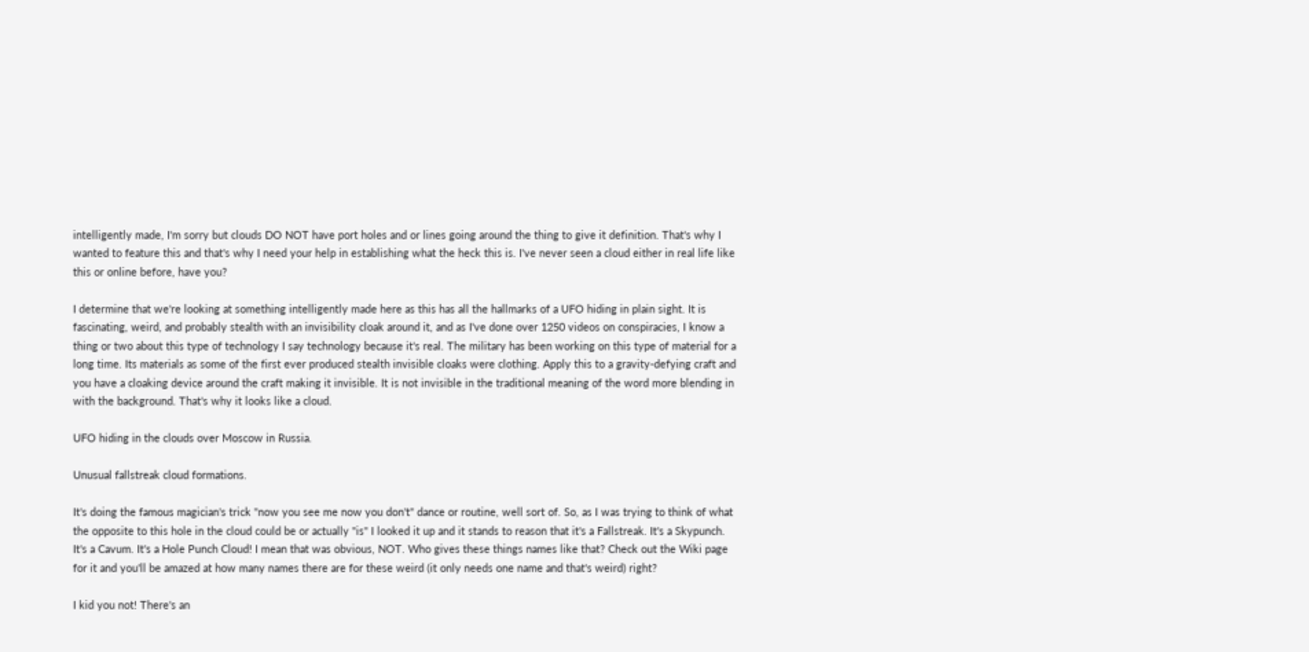intelligently made, I'm sorry but clouds DO NOT have port holes and or lines going around the thing to give it definition. That's why I wanted to feature this and that's why I need your help in establishing what the heck this is. I've never seen a cloud either in real life like this or online before, have you?

I determine that we're looking at something intelligently made here as this has all the hallmarks of a UFO hiding in plain sight. It is fascinating, weird, and probably stealth with an invisibility cloak around it, and as I've done over 1250 videos on conspiracies, I know a thing or two about this type of technology I say technology because it's real. The military has been working on this type of material for a long time. Its materials as some of the first ever produced stealth invisible cloaks were clothing. Apply this to a gravity-defying craft and you have a cloaking device around the craft making it invisible. It is not invisible in the traditional meaning of the word more blending in with the background. That's why it looks like a cloud.

UFO hiding in the clouds over Moscow in Russia.

Unusual fallstreak cloud formations.

It's doing the famous magician's trick "now you see me now you don't" dance or routine, well sort of. So, as I was trying to think of what the opposite to this hole in the cloud could be or actually "is" I looked it up and it stands to reason that it's a Fallstreak. It's a Skypunch. It's a Cavum. It's a Hole Punch Cloud! I mean that was obvious, NOT. Who gives these things names like that? Check out the Wiki page for it and you'll be amazed at how many names there are for these weird (it only needs one name and that's weird) right?

I kid you not! There's an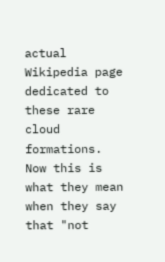actual Wikipedia page dedicated to these rare cloud formations. Now this is what they mean when they say that "not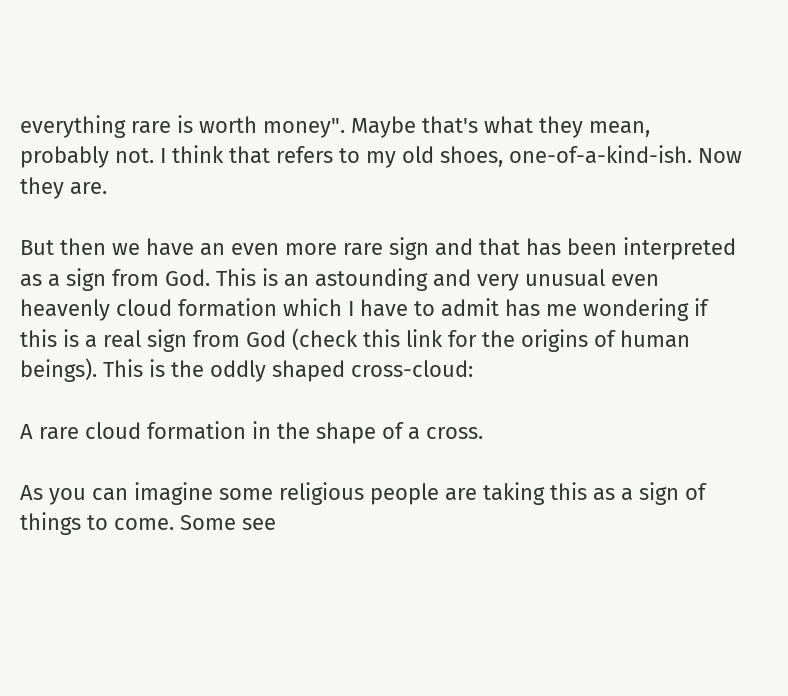everything rare is worth money". Maybe that's what they mean, probably not. I think that refers to my old shoes, one-of-a-kind-ish. Now they are.

But then we have an even more rare sign and that has been interpreted as a sign from God. This is an astounding and very unusual even heavenly cloud formation which I have to admit has me wondering if this is a real sign from God (check this link for the origins of human beings). This is the oddly shaped cross-cloud:

A rare cloud formation in the shape of a cross.

As you can imagine some religious people are taking this as a sign of things to come. Some see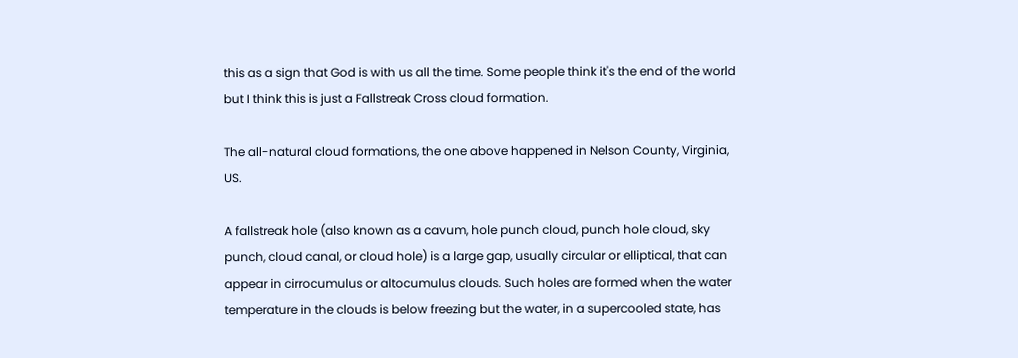this as a sign that God is with us all the time. Some people think it's the end of the world but I think this is just a Fallstreak Cross cloud formation.

The all-natural cloud formations, the one above happened in Nelson County, Virginia, US.

A fallstreak hole (also known as a cavum, hole punch cloud, punch hole cloud, sky punch, cloud canal, or cloud hole) is a large gap, usually circular or elliptical, that can appear in cirrocumulus or altocumulus clouds. Such holes are formed when the water temperature in the clouds is below freezing but the water, in a supercooled state, has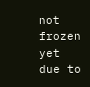not frozen yet due to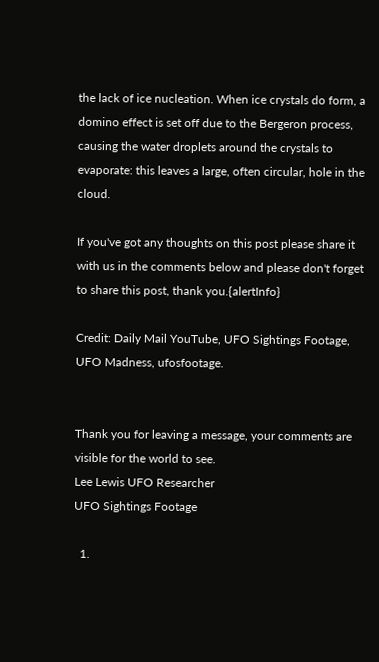the lack of ice nucleation. When ice crystals do form, a domino effect is set off due to the Bergeron process, causing the water droplets around the crystals to evaporate: this leaves a large, often circular, hole in the cloud.

If you've got any thoughts on this post please share it with us in the comments below and please don't forget to share this post, thank you.{alertInfo}

Credit: Daily Mail YouTube, UFO Sightings Footage, UFO Madness, ufosfootage.


Thank you for leaving a message, your comments are visible for the world to see.
Lee Lewis UFO Researcher
UFO Sightings Footage

  1.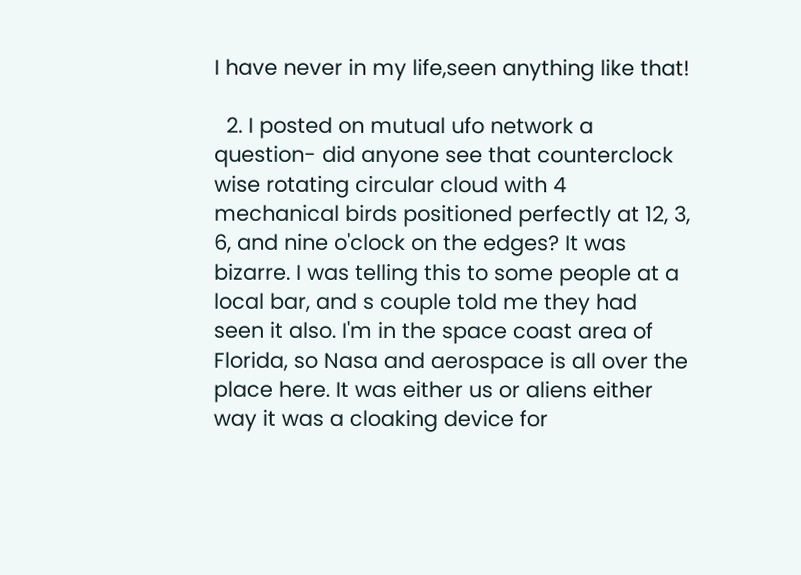I have never in my life,seen anything like that!

  2. I posted on mutual ufo network a question- did anyone see that counterclock wise rotating circular cloud with 4 mechanical birds positioned perfectly at 12, 3, 6, and nine o'clock on the edges? It was bizarre. I was telling this to some people at a local bar, and s couple told me they had seen it also. I'm in the space coast area of Florida, so Nasa and aerospace is all over the place here. It was either us or aliens either way it was a cloaking device for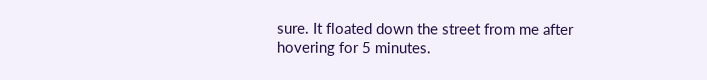sure. It floated down the street from me after hovering for 5 minutes.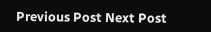Previous Post Next Post